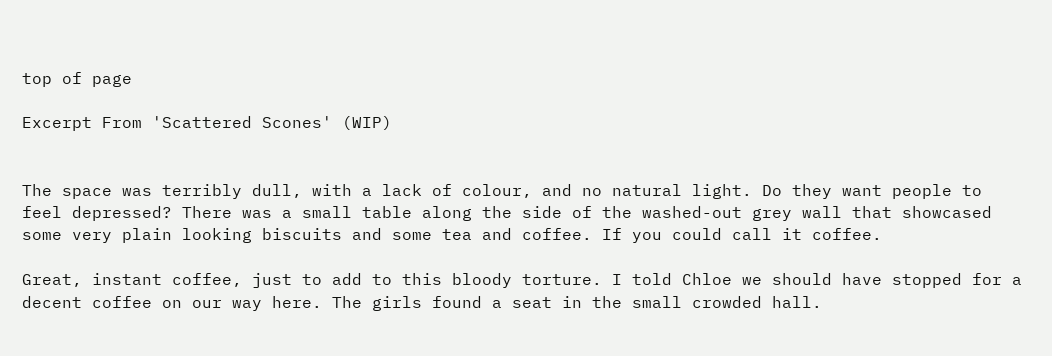top of page

Excerpt From 'Scattered Scones' (WIP)


The space was terribly dull, with a lack of colour, and no natural light. Do they want people to feel depressed? There was a small table along the side of the washed-out grey wall that showcased some very plain looking biscuits and some tea and coffee. If you could call it coffee.

Great, instant coffee, just to add to this bloody torture. I told Chloe we should have stopped for a decent coffee on our way here. The girls found a seat in the small crowded hall.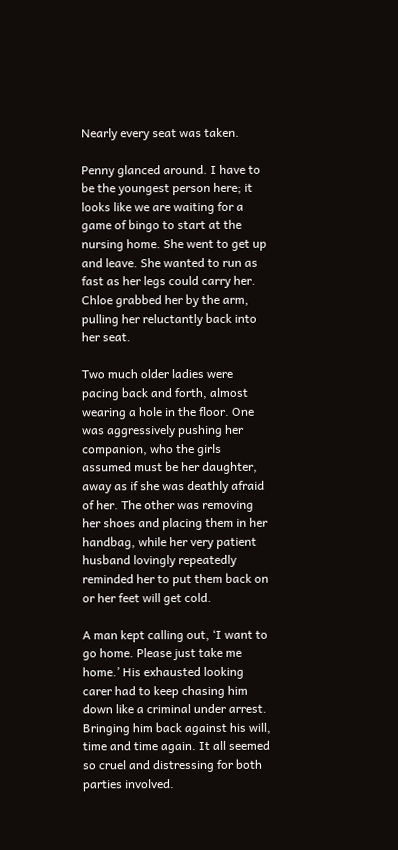Nearly every seat was taken.

Penny glanced around. I have to be the youngest person here; it looks like we are waiting for a game of bingo to start at the nursing home. She went to get up and leave. She wanted to run as fast as her legs could carry her. Chloe grabbed her by the arm, pulling her reluctantly back into her seat.

Two much older ladies were pacing back and forth, almost wearing a hole in the floor. One was aggressively pushing her companion, who the girls assumed must be her daughter, away as if she was deathly afraid of her. The other was removing her shoes and placing them in her handbag, while her very patient husband lovingly repeatedly reminded her to put them back on or her feet will get cold.

A man kept calling out, ‘I want to go home. Please just take me home.’ His exhausted looking carer had to keep chasing him down like a criminal under arrest. Bringing him back against his will, time and time again. It all seemed so cruel and distressing for both parties involved.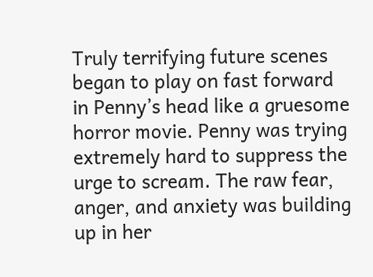Truly terrifying future scenes began to play on fast forward in Penny’s head like a gruesome horror movie. Penny was trying extremely hard to suppress the urge to scream. The raw fear, anger, and anxiety was building up in her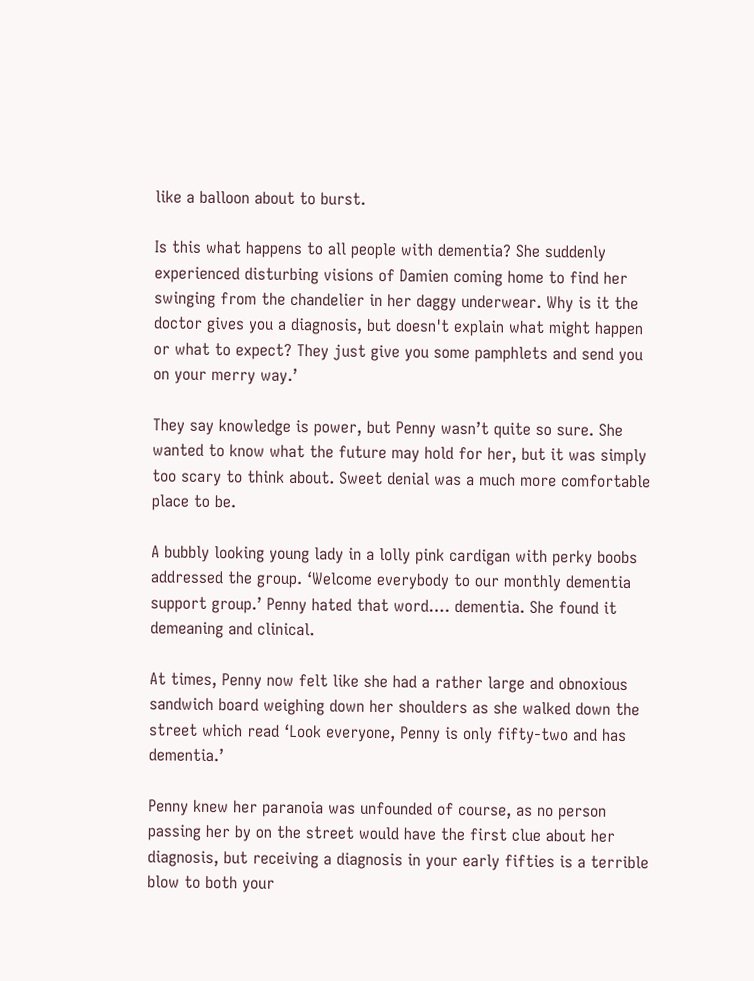like a balloon about to burst.

Is this what happens to all people with dementia? She suddenly experienced disturbing visions of Damien coming home to find her swinging from the chandelier in her daggy underwear. Why is it the doctor gives you a diagnosis, but doesn't explain what might happen or what to expect? They just give you some pamphlets and send you on your merry way.’

They say knowledge is power, but Penny wasn’t quite so sure. She wanted to know what the future may hold for her, but it was simply too scary to think about. Sweet denial was a much more comfortable place to be.

A bubbly looking young lady in a lolly pink cardigan with perky boobs addressed the group. ‘Welcome everybody to our monthly dementia support group.’ Penny hated that word…. dementia. She found it demeaning and clinical.

At times, Penny now felt like she had a rather large and obnoxious sandwich board weighing down her shoulders as she walked down the street which read ‘Look everyone, Penny is only fifty-two and has dementia.’

Penny knew her paranoia was unfounded of course, as no person passing her by on the street would have the first clue about her diagnosis, but receiving a diagnosis in your early fifties is a terrible blow to both your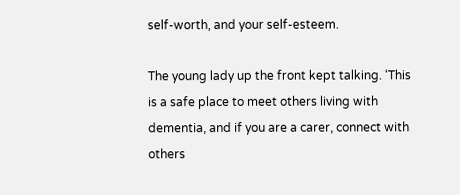self-worth, and your self-esteem.

The young lady up the front kept talking. ‘This is a safe place to meet others living with dementia, and if you are a carer, connect with others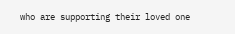who are supporting their loved one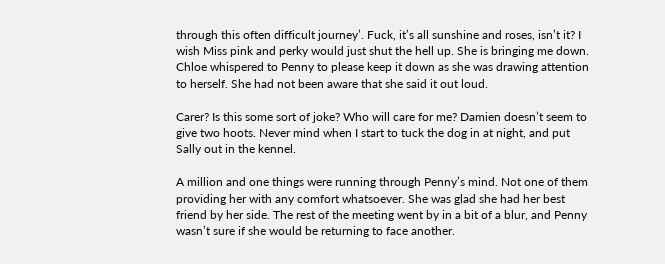through this often difficult journey’. Fuck, it’s all sunshine and roses, isn’t it? I wish Miss pink and perky would just shut the hell up. She is bringing me down. Chloe whispered to Penny to please keep it down as she was drawing attention to herself. She had not been aware that she said it out loud.

Carer? Is this some sort of joke? Who will care for me? Damien doesn’t seem to give two hoots. Never mind when I start to tuck the dog in at night, and put Sally out in the kennel.

A million and one things were running through Penny’s mind. Not one of them providing her with any comfort whatsoever. She was glad she had her best friend by her side. The rest of the meeting went by in a bit of a blur, and Penny wasn’t sure if she would be returning to face another.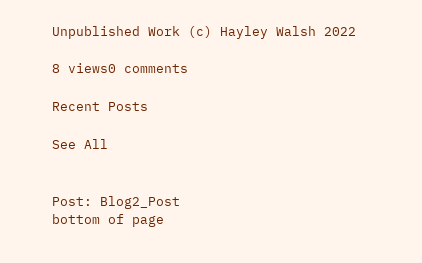Unpublished Work (c) Hayley Walsh 2022

8 views0 comments

Recent Posts

See All


Post: Blog2_Post
bottom of page